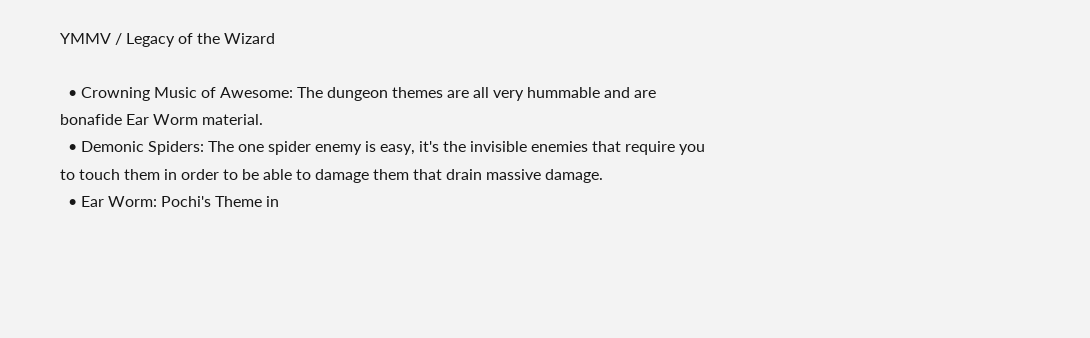YMMV / Legacy of the Wizard

  • Crowning Music of Awesome: The dungeon themes are all very hummable and are bonafide Ear Worm material.
  • Demonic Spiders: The one spider enemy is easy, it's the invisible enemies that require you to touch them in order to be able to damage them that drain massive damage.
  • Ear Worm: Pochi's Theme in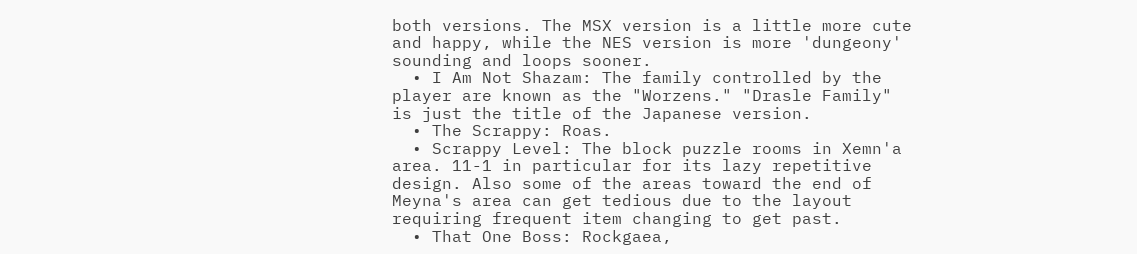both versions. The MSX version is a little more cute and happy, while the NES version is more 'dungeony' sounding and loops sooner.
  • I Am Not Shazam: The family controlled by the player are known as the "Worzens." "Drasle Family" is just the title of the Japanese version.
  • The Scrappy: Roas.
  • Scrappy Level: The block puzzle rooms in Xemn'a area. 11-1 in particular for its lazy repetitive design. Also some of the areas toward the end of Meyna's area can get tedious due to the layout requiring frequent item changing to get past.
  • That One Boss: Rockgaea,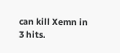can kill Xemn in 3 hits.